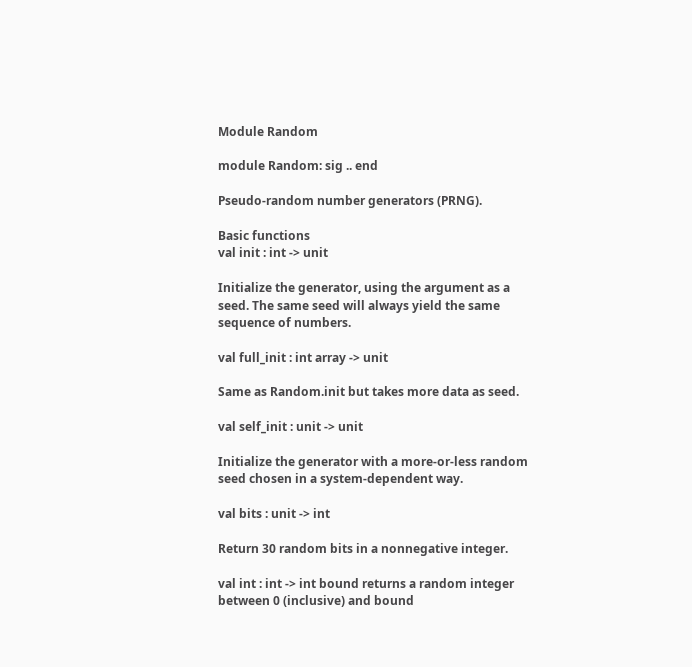Module Random

module Random: sig .. end

Pseudo-random number generators (PRNG).

Basic functions
val init : int -> unit

Initialize the generator, using the argument as a seed. The same seed will always yield the same sequence of numbers.

val full_init : int array -> unit

Same as Random.init but takes more data as seed.

val self_init : unit -> unit

Initialize the generator with a more-or-less random seed chosen in a system-dependent way.

val bits : unit -> int

Return 30 random bits in a nonnegative integer.

val int : int -> int bound returns a random integer between 0 (inclusive) and bound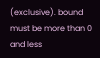(exclusive). bound must be more than 0 and less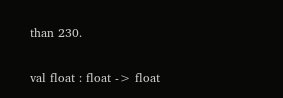than 230.

val float : float -> float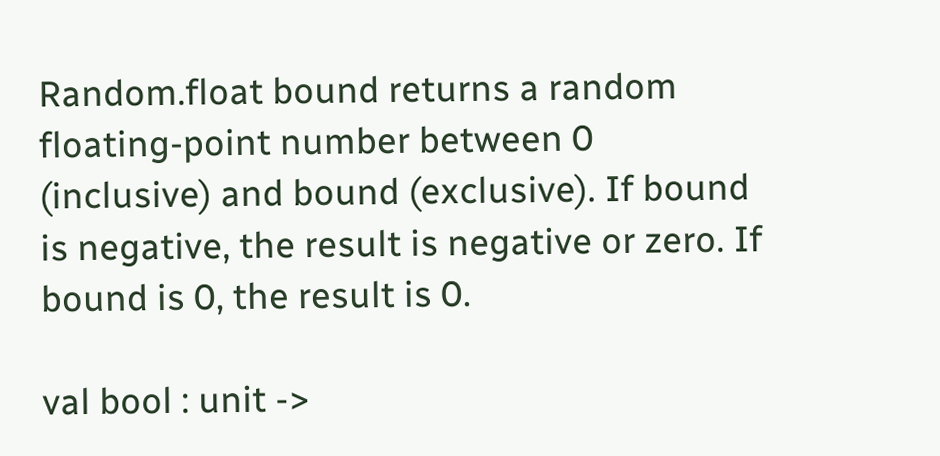Random.float bound returns a random floating-point number between 0 (inclusive) and bound (exclusive). If bound is negative, the result is negative or zero. If bound is 0, the result is 0.

val bool : unit ->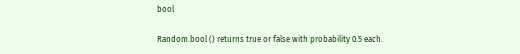bool

Random.bool () returns true or false with probability 0.5 each.